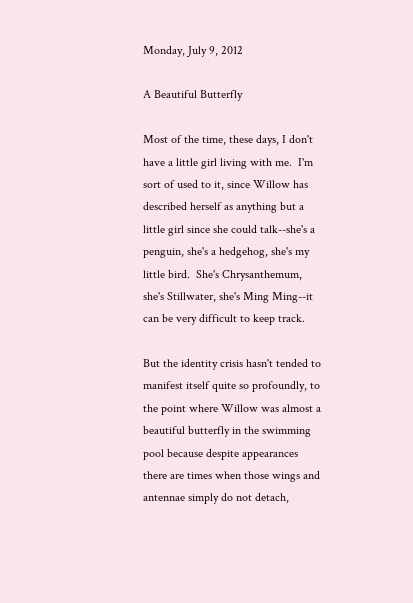Monday, July 9, 2012

A Beautiful Butterfly

Most of the time, these days, I don't have a little girl living with me.  I'm sort of used to it, since Willow has described herself as anything but a little girl since she could talk--she's a penguin, she's a hedgehog, she's my little bird.  She's Chrysanthemum, she's Stillwater, she's Ming Ming--it can be very difficult to keep track.

But the identity crisis hasn't tended to manifest itself quite so profoundly, to the point where Willow was almost a beautiful butterfly in the swimming pool because despite appearances there are times when those wings and antennae simply do not detach,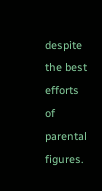despite the best efforts of parental figures.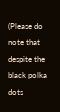(Please do note that despite the black polka dots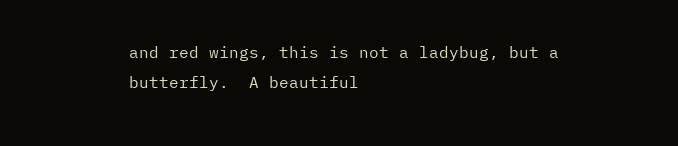and red wings, this is not a ladybug, but a butterfly.  A beautiful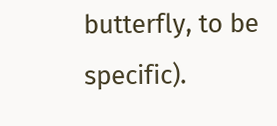butterfly, to be specific).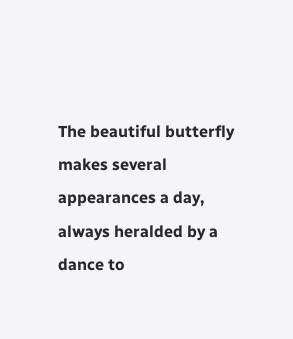The beautiful butterfly makes several appearances a day, always heralded by a dance to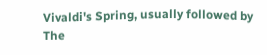Vivaldi's Spring, usually followed by The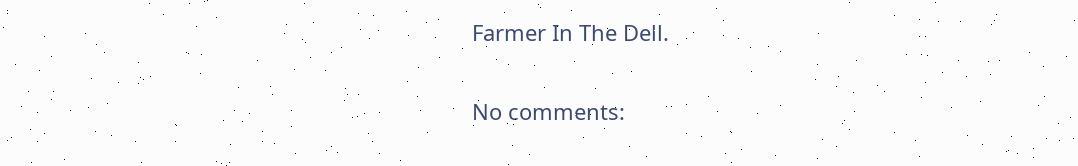Farmer In The Dell.

No comments: